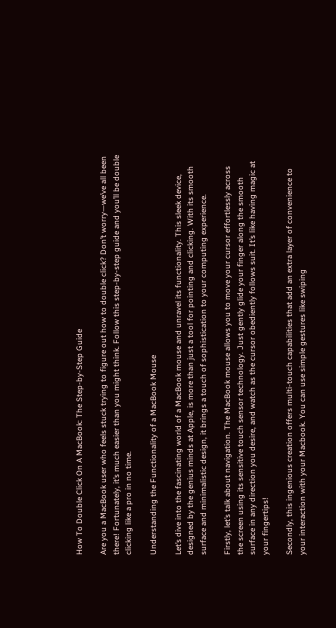How To Double Click On A MacBook: The Step-by-Step Guide

Are you a MacBook user who feels stuck trying to figure out how to double click? Don’t worry—we’ve all been there! Fortunately, it’s much easier than you might think. Follow this step-by-step guide and you’ll be double clicking like a pro in no time.

Understanding the Functionality of a MacBook Mouse

Let’s dive into the fascinating world of a MacBook mouse and unravel its functionality. This sleek device, designed by the genius minds at Apple, is more than just a tool for pointing and clicking. With its smooth surface and minimalistic design, it brings a touch of sophistication to your computing experience.

Firstly, let’s talk about navigation. The MacBook mouse allows you to move your cursor effortlessly across the screen using its sensitive touch sensor technology. Just gently glide your finger along the smooth surface in any direction you desire, and watch as the cursor obediently follows suit. It’s like having magic at your fingertips!

Secondly, this ingenious creation offers multi-touch capabilities that add an extra layer of convenience to your interaction with your Macbook. You can use simple gestures like swiping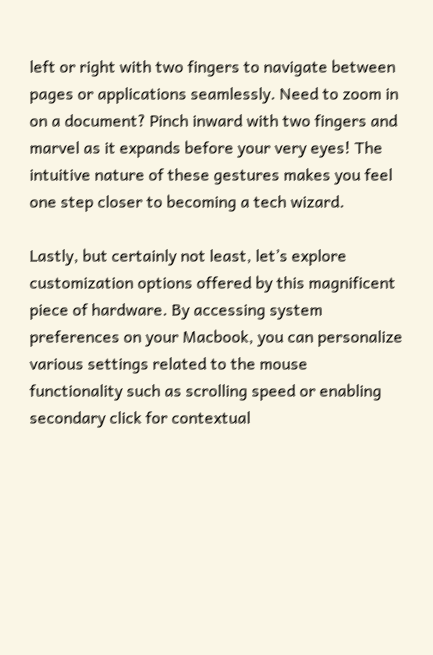left or right with two fingers to navigate between pages or applications seamlessly. Need to zoom in on a document? Pinch inward with two fingers and marvel as it expands before your very eyes! The intuitive nature of these gestures makes you feel one step closer to becoming a tech wizard.

Lastly, but certainly not least, let’s explore customization options offered by this magnificent piece of hardware. By accessing system preferences on your Macbook, you can personalize various settings related to the mouse functionality such as scrolling speed or enabling secondary click for contextual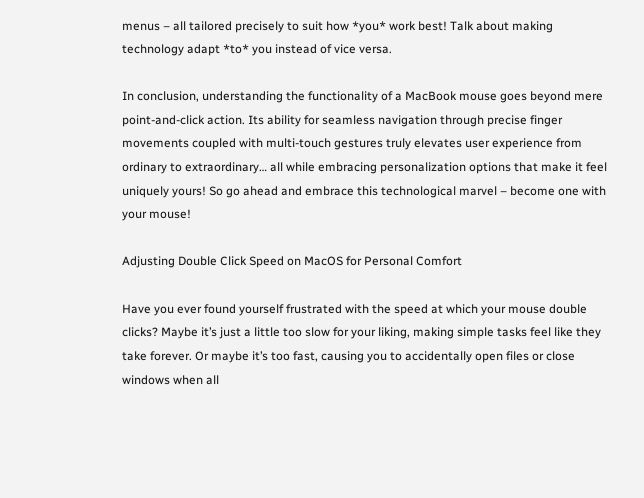menus – all tailored precisely to suit how *you* work best! Talk about making technology adapt *to* you instead of vice versa.

In conclusion, understanding the functionality of a MacBook mouse goes beyond mere point-and-click action. Its ability for seamless navigation through precise finger movements coupled with multi-touch gestures truly elevates user experience from ordinary to extraordinary… all while embracing personalization options that make it feel uniquely yours! So go ahead and embrace this technological marvel – become one with your mouse!

Adjusting Double Click Speed on MacOS for Personal Comfort

Have you ever found yourself frustrated with the speed at which your mouse double clicks? Maybe it’s just a little too slow for your liking, making simple tasks feel like they take forever. Or maybe it’s too fast, causing you to accidentally open files or close windows when all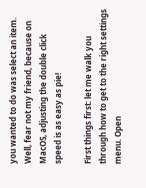you wanted to do was select an item. Well, fear not my friend, because on MacOS, adjusting the double click speed is as easy as pie!

First things first: let me walk you through how to get to the right settings menu. Open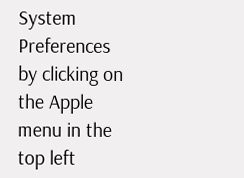System Preferences by clicking on the Apple menu in the top left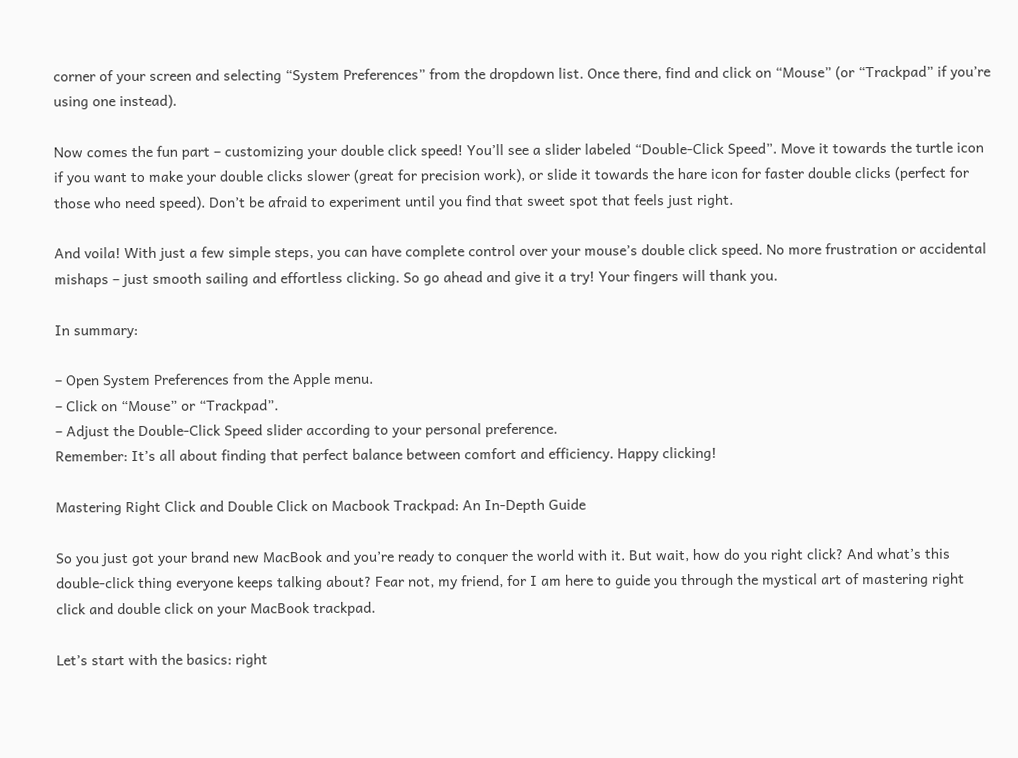corner of your screen and selecting “System Preferences” from the dropdown list. Once there, find and click on “Mouse” (or “Trackpad” if you’re using one instead).

Now comes the fun part – customizing your double click speed! You’ll see a slider labeled “Double-Click Speed”. Move it towards the turtle icon if you want to make your double clicks slower (great for precision work), or slide it towards the hare icon for faster double clicks (perfect for those who need speed). Don’t be afraid to experiment until you find that sweet spot that feels just right.

And voila! With just a few simple steps, you can have complete control over your mouse’s double click speed. No more frustration or accidental mishaps – just smooth sailing and effortless clicking. So go ahead and give it a try! Your fingers will thank you.

In summary:

– Open System Preferences from the Apple menu.
– Click on “Mouse” or “Trackpad”.
– Adjust the Double-Click Speed slider according to your personal preference.
Remember: It’s all about finding that perfect balance between comfort and efficiency. Happy clicking!

Mastering Right Click and Double Click on Macbook Trackpad: An In-Depth Guide

So you just got your brand new MacBook and you’re ready to conquer the world with it. But wait, how do you right click? And what’s this double-click thing everyone keeps talking about? Fear not, my friend, for I am here to guide you through the mystical art of mastering right click and double click on your MacBook trackpad.

Let’s start with the basics: right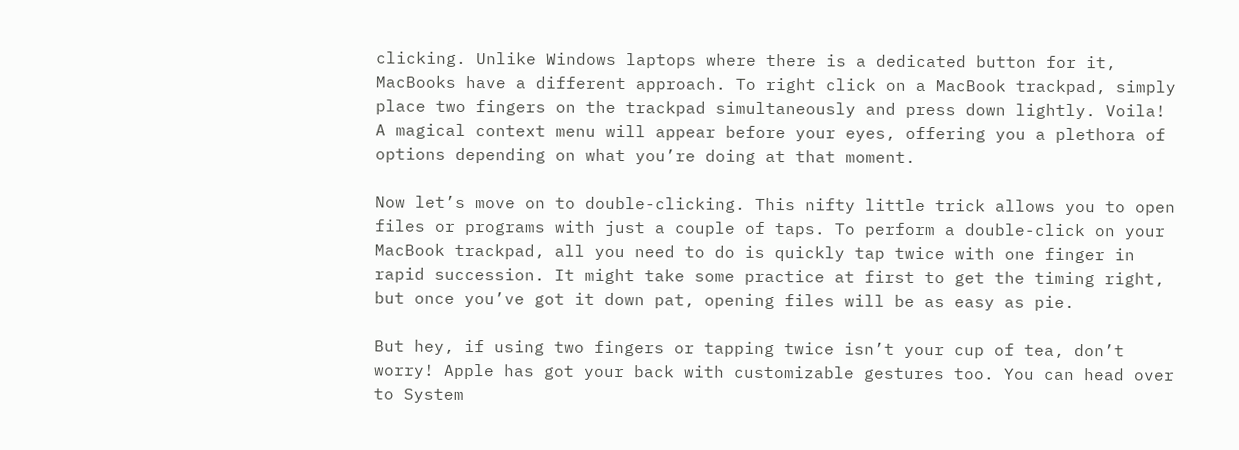clicking. Unlike Windows laptops where there is a dedicated button for it, MacBooks have a different approach. To right click on a MacBook trackpad, simply place two fingers on the trackpad simultaneously and press down lightly. Voila! A magical context menu will appear before your eyes, offering you a plethora of options depending on what you’re doing at that moment.

Now let’s move on to double-clicking. This nifty little trick allows you to open files or programs with just a couple of taps. To perform a double-click on your MacBook trackpad, all you need to do is quickly tap twice with one finger in rapid succession. It might take some practice at first to get the timing right, but once you’ve got it down pat, opening files will be as easy as pie.

But hey, if using two fingers or tapping twice isn’t your cup of tea, don’t worry! Apple has got your back with customizable gestures too. You can head over to System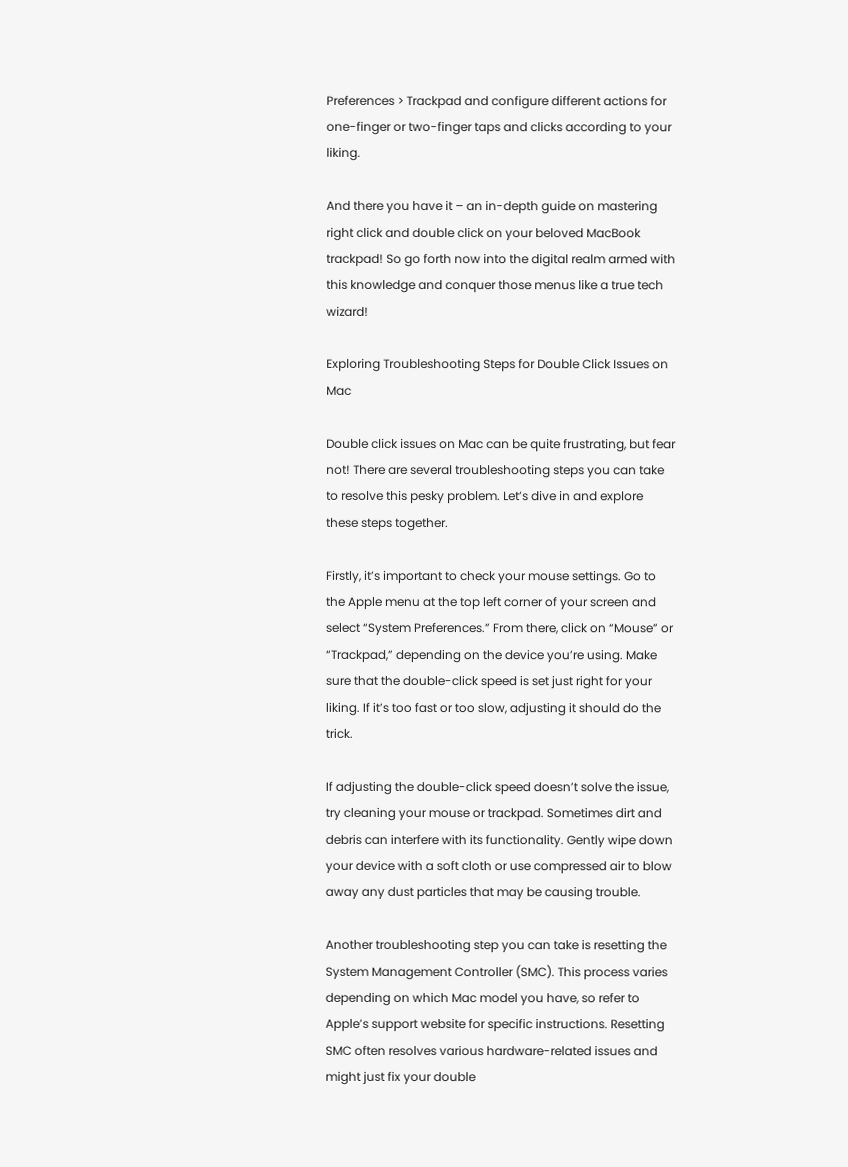Preferences > Trackpad and configure different actions for one-finger or two-finger taps and clicks according to your liking.

And there you have it – an in-depth guide on mastering right click and double click on your beloved MacBook trackpad! So go forth now into the digital realm armed with this knowledge and conquer those menus like a true tech wizard!

Exploring Troubleshooting Steps for Double Click Issues on Mac

Double click issues on Mac can be quite frustrating, but fear not! There are several troubleshooting steps you can take to resolve this pesky problem. Let’s dive in and explore these steps together.

Firstly, it’s important to check your mouse settings. Go to the Apple menu at the top left corner of your screen and select “System Preferences.” From there, click on “Mouse” or “Trackpad,” depending on the device you’re using. Make sure that the double-click speed is set just right for your liking. If it’s too fast or too slow, adjusting it should do the trick.

If adjusting the double-click speed doesn’t solve the issue, try cleaning your mouse or trackpad. Sometimes dirt and debris can interfere with its functionality. Gently wipe down your device with a soft cloth or use compressed air to blow away any dust particles that may be causing trouble.

Another troubleshooting step you can take is resetting the System Management Controller (SMC). This process varies depending on which Mac model you have, so refer to Apple’s support website for specific instructions. Resetting SMC often resolves various hardware-related issues and might just fix your double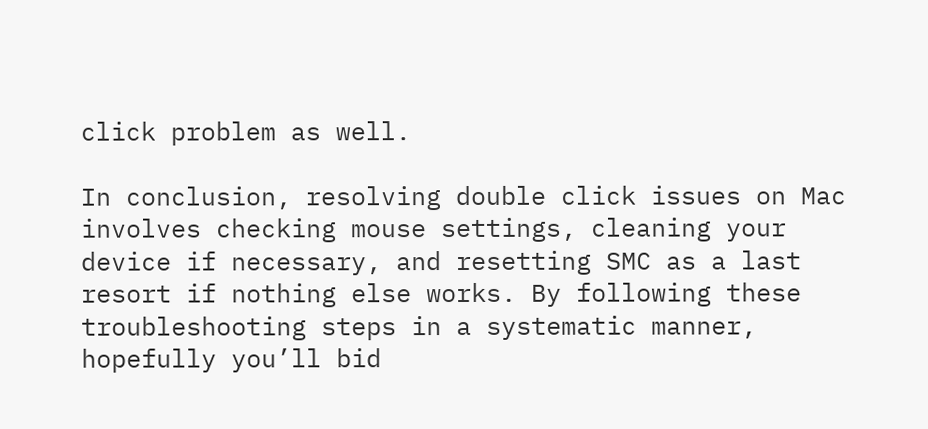click problem as well.

In conclusion, resolving double click issues on Mac involves checking mouse settings, cleaning your device if necessary, and resetting SMC as a last resort if nothing else works. By following these troubleshooting steps in a systematic manner, hopefully you’ll bid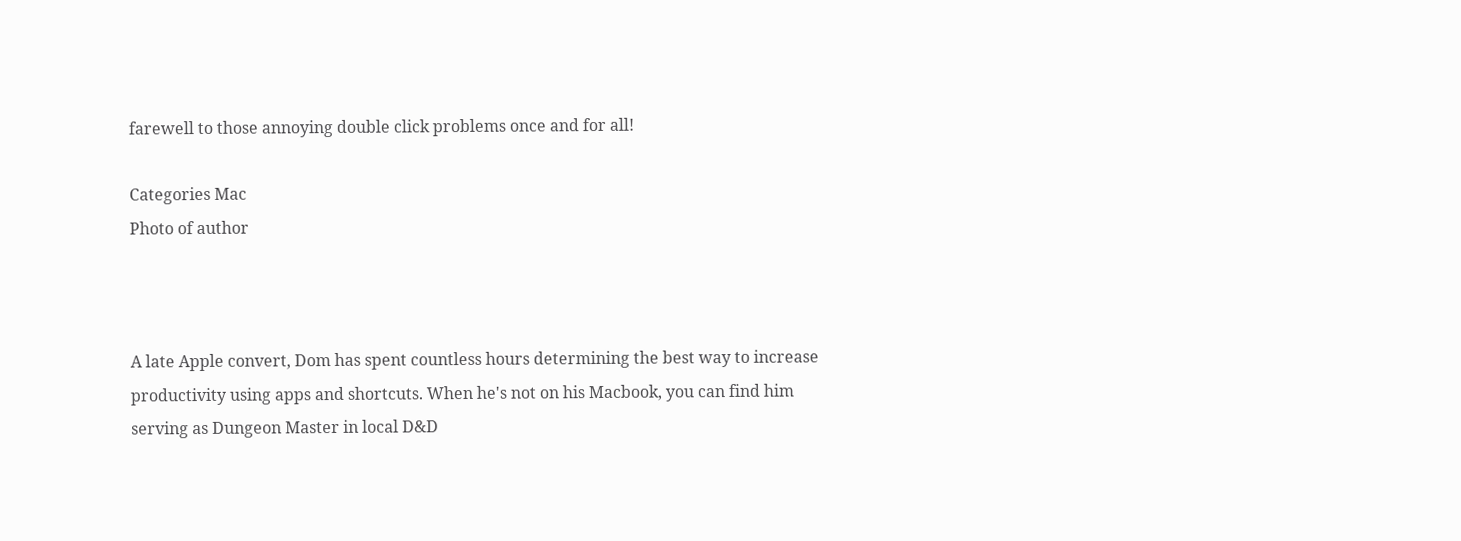farewell to those annoying double click problems once and for all!

Categories Mac
Photo of author



A late Apple convert, Dom has spent countless hours determining the best way to increase productivity using apps and shortcuts. When he's not on his Macbook, you can find him serving as Dungeon Master in local D&D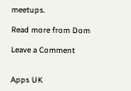meetups.

Read more from Dom

Leave a Comment


Apps UK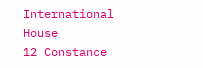International House
12 Constance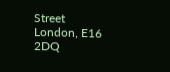Street
London, E16 2DQ